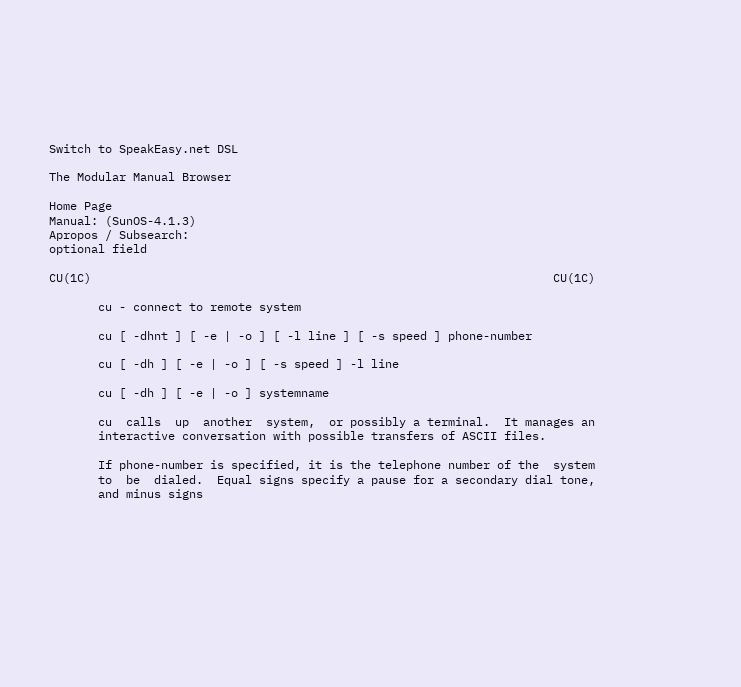Switch to SpeakEasy.net DSL

The Modular Manual Browser

Home Page
Manual: (SunOS-4.1.3)
Apropos / Subsearch:
optional field

CU(1C)                                                                  CU(1C)

       cu - connect to remote system

       cu [ -dhnt ] [ -e | -o ] [ -l line ] [ -s speed ] phone-number

       cu [ -dh ] [ -e | -o ] [ -s speed ] -l line

       cu [ -dh ] [ -e | -o ] systemname

       cu  calls  up  another  system,  or possibly a terminal.  It manages an
       interactive conversation with possible transfers of ASCII files.

       If phone-number is specified, it is the telephone number of the  system
       to  be  dialed.  Equal signs specify a pause for a secondary dial tone,
       and minus signs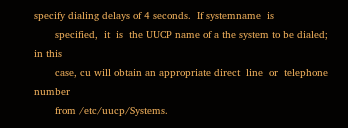specify dialing delays of 4 seconds.  If systemname  is
       specified,  it  is  the UUCP name of a the system to be dialed; in this
       case, cu will obtain an appropriate direct  line  or  telephone  number
       from /etc/uucp/Systems.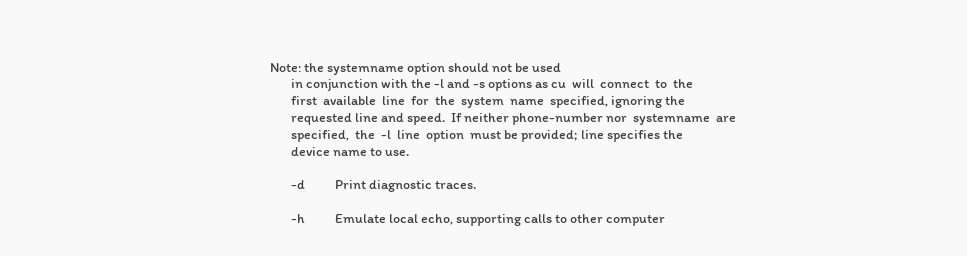Note: the systemname option should not be used
       in conjunction with the -l and -s options as cu  will  connect  to  the
       first  available  line  for  the  system  name  specified, ignoring the
       requested line and speed.  If neither phone-number nor  systemname  are
       specified,  the  -l  line  option  must be provided; line specifies the
       device name to use.

       -d          Print diagnostic traces.

       -h          Emulate local echo, supporting calls to other computer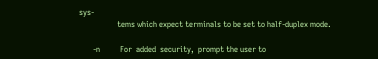sys-
                   tems which expect terminals to be set to half-duplex mode.

       -n          For  added  security,  prompt the user to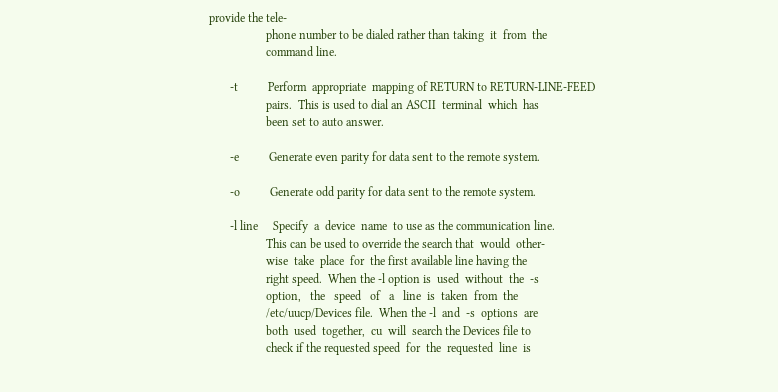provide the tele-
                   phone number to be dialed rather than taking  it  from  the
                   command line.

       -t          Perform  appropriate  mapping of RETURN to RETURN-LINE-FEED
                   pairs.  This is used to dial an ASCII  terminal  which  has
                   been set to auto answer.

       -e          Generate even parity for data sent to the remote system.

       -o          Generate odd parity for data sent to the remote system.

       -l line     Specify  a  device  name  to use as the communication line.
                   This can be used to override the search that  would  other-
                   wise  take  place  for  the first available line having the
                   right speed.  When the -l option is  used  without  the  -s
                   option,   the   speed   of   a   line  is  taken  from  the
                   /etc/uucp/Devices file.  When the -l  and  -s  options  are
                   both  used  together,  cu  will  search the Devices file to
                   check if the requested speed  for  the  requested  line  is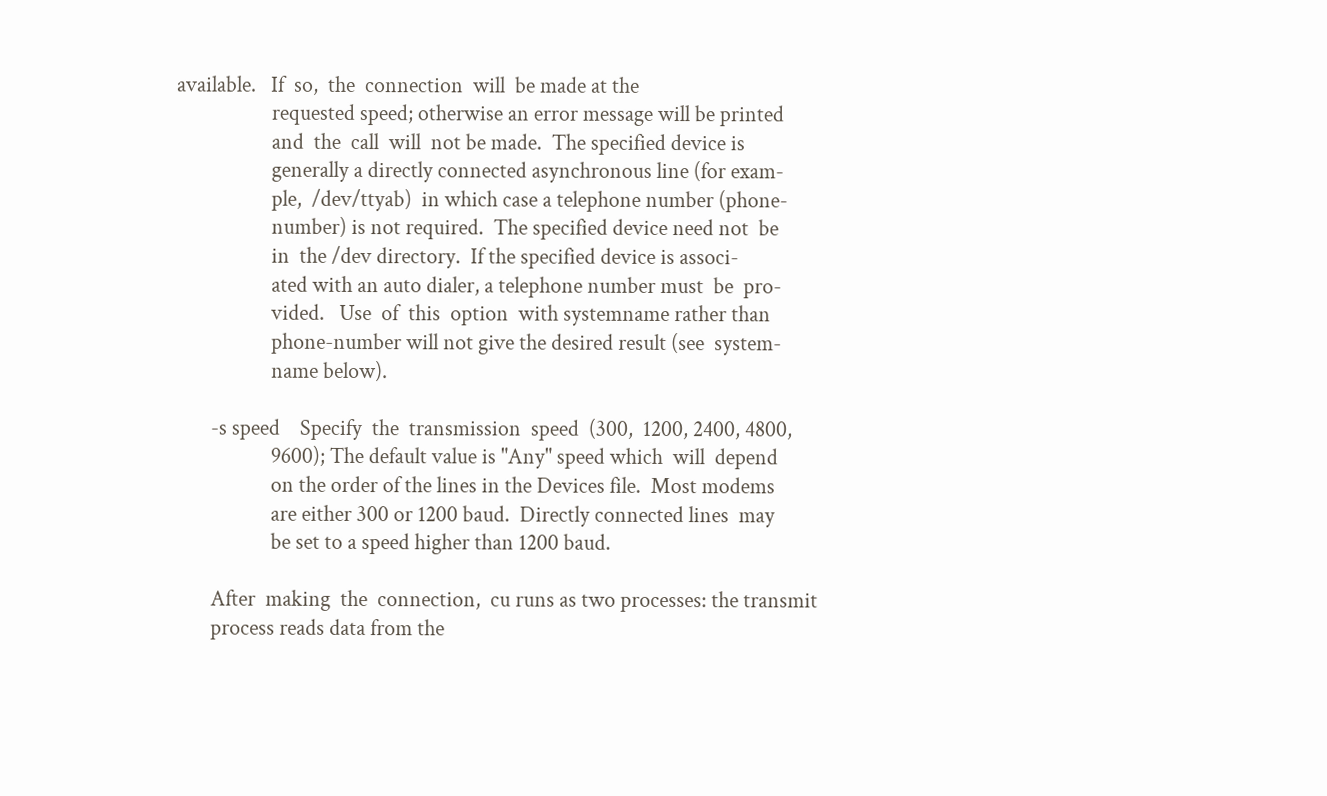available.   If  so,  the  connection  will  be made at the
                   requested speed; otherwise an error message will be printed
                   and  the  call  will  not be made.  The specified device is
                   generally a directly connected asynchronous line (for exam-
                   ple,  /dev/ttyab)  in which case a telephone number (phone-
                   number) is not required.  The specified device need not  be
                   in  the /dev directory.  If the specified device is associ-
                   ated with an auto dialer, a telephone number must  be  pro-
                   vided.   Use  of  this  option  with systemname rather than
                   phone-number will not give the desired result (see  system-
                   name below).

       -s speed    Specify  the  transmission  speed  (300,  1200, 2400, 4800,
                   9600); The default value is "Any" speed which  will  depend
                   on the order of the lines in the Devices file.  Most modems
                   are either 300 or 1200 baud.  Directly connected lines  may
                   be set to a speed higher than 1200 baud.

       After  making  the  connection,  cu runs as two processes: the transmit
       process reads data from the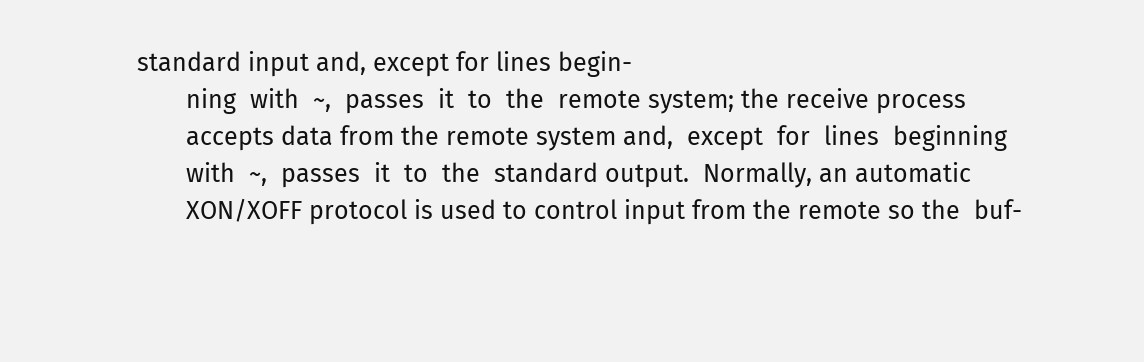standard input and, except for lines begin-
       ning  with  ~,  passes  it  to  the  remote system; the receive process
       accepts data from the remote system and,  except  for  lines  beginning
       with  ~,  passes  it  to  the  standard output.  Normally, an automatic
       XON/XOFF protocol is used to control input from the remote so the  buf-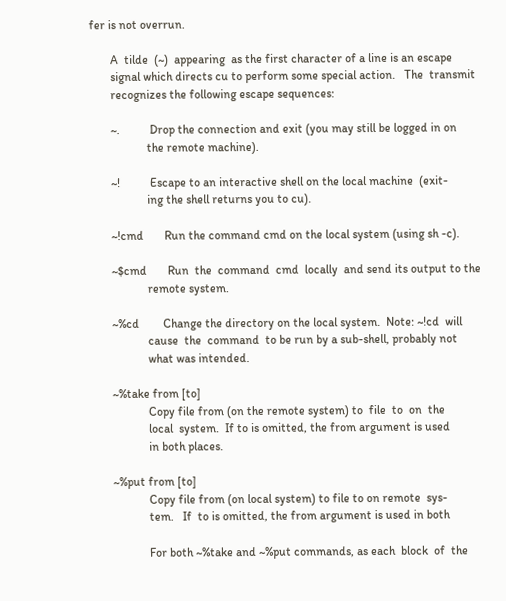fer is not overrun.

       A  tilde  (~)  appearing  as the first character of a line is an escape
       signal which directs cu to perform some special action.   The  transmit
       recognizes the following escape sequences:

       ~.          Drop the connection and exit (you may still be logged in on
                   the remote machine).

       ~!          Escape to an interactive shell on the local machine  (exit-
                   ing the shell returns you to cu).

       ~!cmd       Run the command cmd on the local system (using sh -c).

       ~$cmd       Run  the  command  cmd  locally  and send its output to the
                   remote system.

       ~%cd        Change the directory on the local system.  Note: ~!cd  will
                   cause  the  command  to be run by a sub-shell, probably not
                   what was intended.

       ~%take from [to]
                   Copy file from (on the remote system) to  file  to  on  the
                   local  system.  If to is omitted, the from argument is used
                   in both places.

       ~%put from [to]
                   Copy file from (on local system) to file to on remote  sys-
                   tem.   If  to is omitted, the from argument is used in both

                   For both ~%take and ~%put commands, as each  block  of  the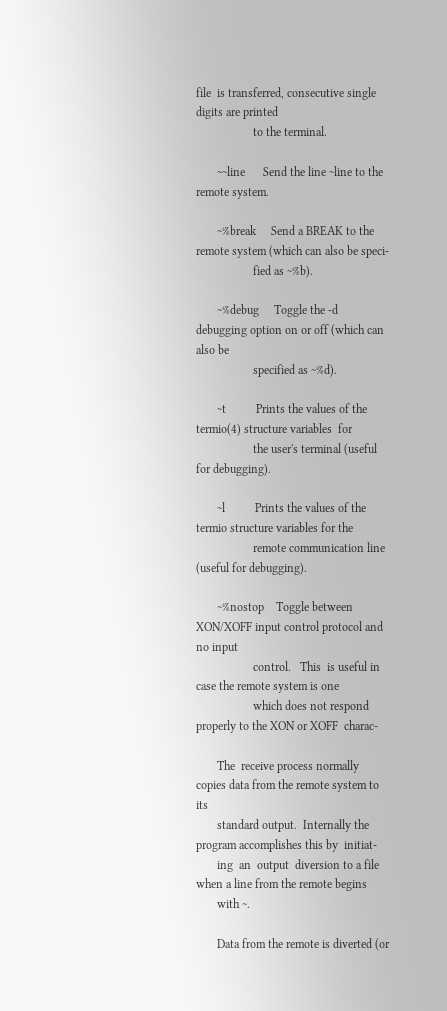file  is transferred, consecutive single digits are printed
                   to the terminal.

       ~~line      Send the line ~line to the remote system.

       ~%break     Send a BREAK to the remote system (which can also be speci-
                   fied as ~%b).

       ~%debug     Toggle the -d debugging option on or off (which can also be
                   specified as ~%d).

       ~t          Prints the values of the termio(4) structure variables  for
                   the user's terminal (useful for debugging).

       ~l          Prints the values of the termio structure variables for the
                   remote communication line (useful for debugging).

       ~%nostop    Toggle between XON/XOFF input control protocol and no input
                   control.   This  is useful in case the remote system is one
                   which does not respond properly to the XON or XOFF  charac-

       The  receive process normally copies data from the remote system to its
       standard output.  Internally the program accomplishes this by  initiat-
       ing  an  output  diversion to a file when a line from the remote begins
       with ~.

       Data from the remote is diverted (or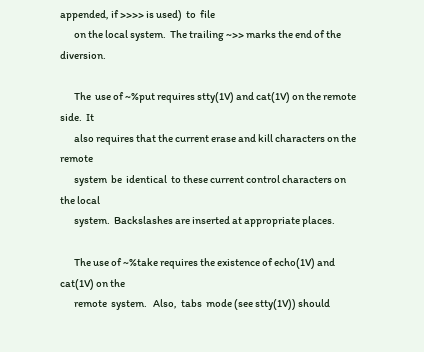appended, if >>>> is used)  to  file
       on the local system.  The trailing ~>> marks the end of the diversion.

       The  use of ~%put requires stty(1V) and cat(1V) on the remote side.  It
       also requires that the current erase and kill characters on the  remote
       system  be  identical  to these current control characters on the local
       system.  Backslashes are inserted at appropriate places.

       The use of ~%take requires the existence of echo(1V) and cat(1V) on the
       remote  system.   Also,  tabs  mode (see stty(1V)) should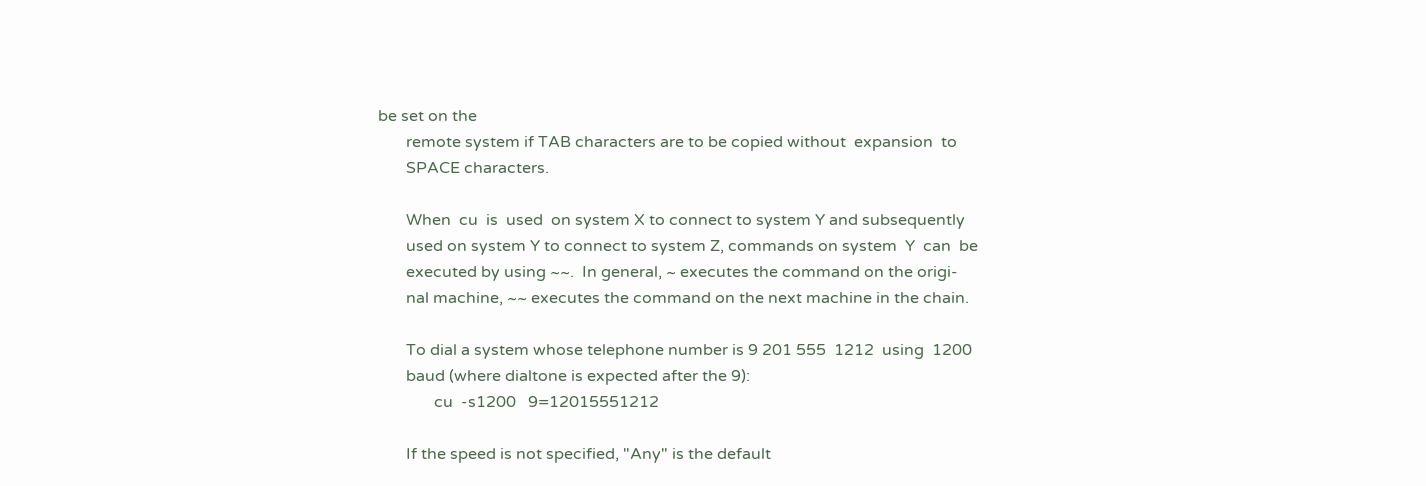be set on the
       remote system if TAB characters are to be copied without  expansion  to
       SPACE characters.

       When  cu  is  used  on system X to connect to system Y and subsequently
       used on system Y to connect to system Z, commands on system  Y  can  be
       executed by using ~~.  In general, ~ executes the command on the origi-
       nal machine, ~~ executes the command on the next machine in the chain.

       To dial a system whose telephone number is 9 201 555  1212  using  1200
       baud (where dialtone is expected after the 9):
              cu  -s1200   9=12015551212

       If the speed is not specified, "Any" is the default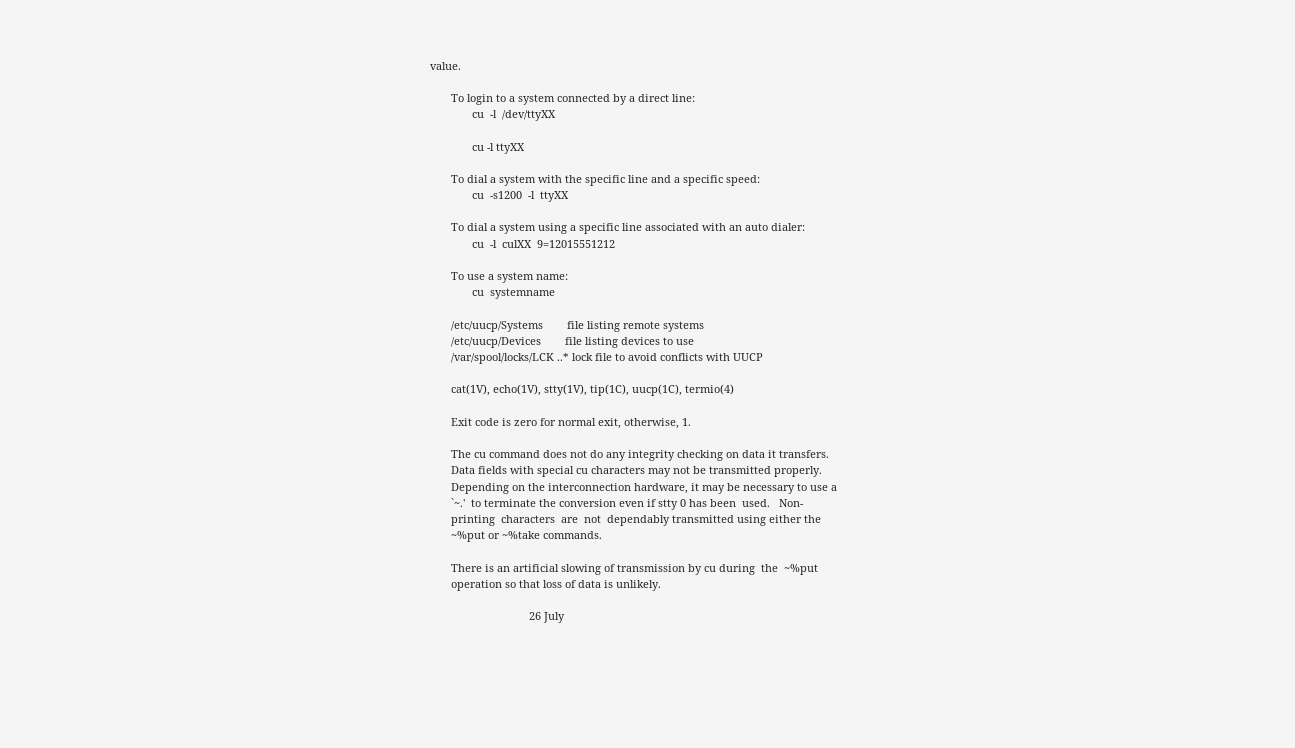value.

       To login to a system connected by a direct line:
              cu  -l  /dev/ttyXX

              cu -l ttyXX

       To dial a system with the specific line and a specific speed:
              cu  -s1200  -l  ttyXX

       To dial a system using a specific line associated with an auto dialer:
              cu  -l  culXX  9=12015551212

       To use a system name:
              cu  systemname

       /etc/uucp/Systems        file listing remote systems
       /etc/uucp/Devices        file listing devices to use
       /var/spool/locks/LCK ..* lock file to avoid conflicts with UUCP

       cat(1V), echo(1V), stty(1V), tip(1C), uucp(1C), termio(4)

       Exit code is zero for normal exit, otherwise, 1.

       The cu command does not do any integrity checking on data it transfers.
       Data fields with special cu characters may not be transmitted properly.
       Depending on the interconnection hardware, it may be necessary to use a
       `~.'  to terminate the conversion even if stty 0 has been  used.   Non-
       printing  characters  are  not  dependably transmitted using either the
       ~%put or ~%take commands.

       There is an artificial slowing of transmission by cu during  the  ~%put
       operation so that loss of data is unlikely.

                                 26 July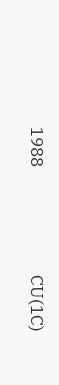1988                           CU(1C)